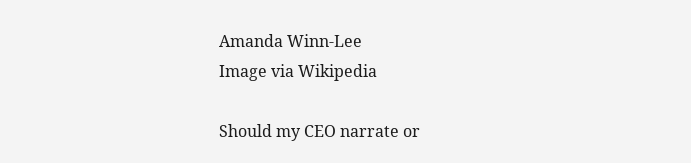Amanda Winn-Lee
Image via Wikipedia

Should my CEO narrate or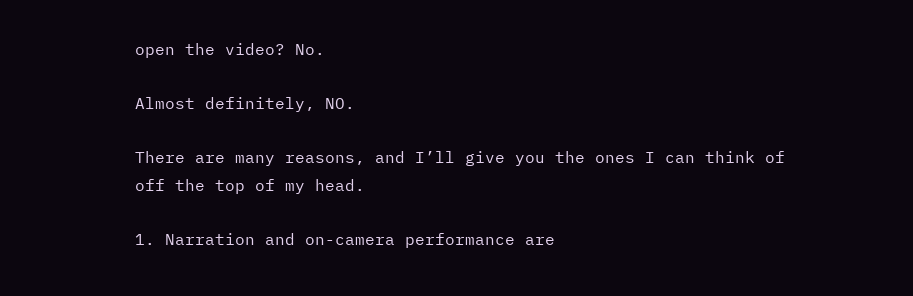open the video? No.

Almost definitely, NO.

There are many reasons, and I’ll give you the ones I can think of off the top of my head.

1. Narration and on-camera performance are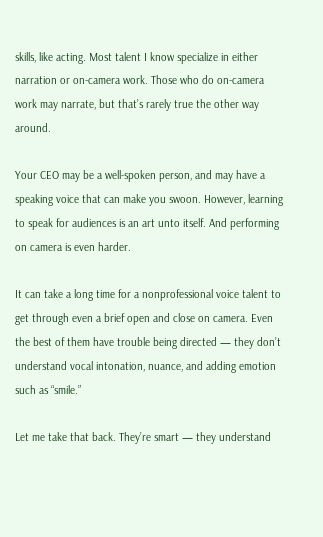skills, like acting. Most talent I know specialize in either narration or on-camera work. Those who do on-camera work may narrate, but that’s rarely true the other way around.

Your CEO may be a well-spoken person, and may have a speaking voice that can make you swoon. However, learning to speak for audiences is an art unto itself. And performing on camera is even harder.

It can take a long time for a nonprofessional voice talent to get through even a brief open and close on camera. Even the best of them have trouble being directed — they don’t understand vocal intonation, nuance, and adding emotion such as “smile.”

Let me take that back. They’re smart — they understand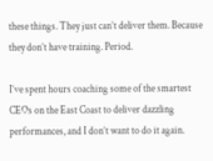these things. They just can’t deliver them. Because they don’t have training. Period.

I’ve spent hours coaching some of the smartest CEOs on the East Coast to deliver dazzling performances, and I don’t want to do it again.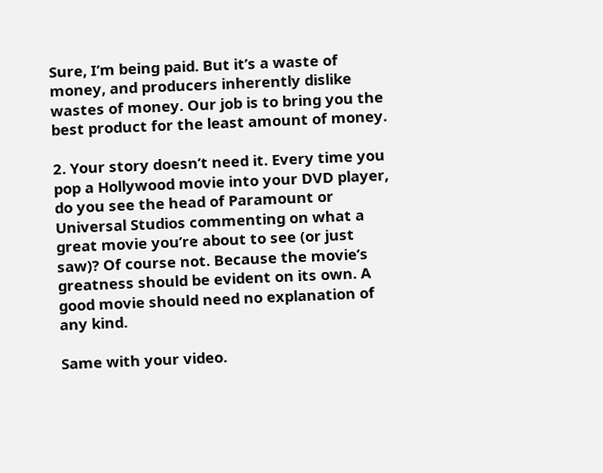Sure, I’m being paid. But it’s a waste of money, and producers inherently dislike wastes of money. Our job is to bring you the best product for the least amount of money.

2. Your story doesn’t need it. Every time you pop a Hollywood movie into your DVD player, do you see the head of Paramount or Universal Studios commenting on what a great movie you’re about to see (or just saw)? Of course not. Because the movie’s greatness should be evident on its own. A good movie should need no explanation of any kind.

Same with your video.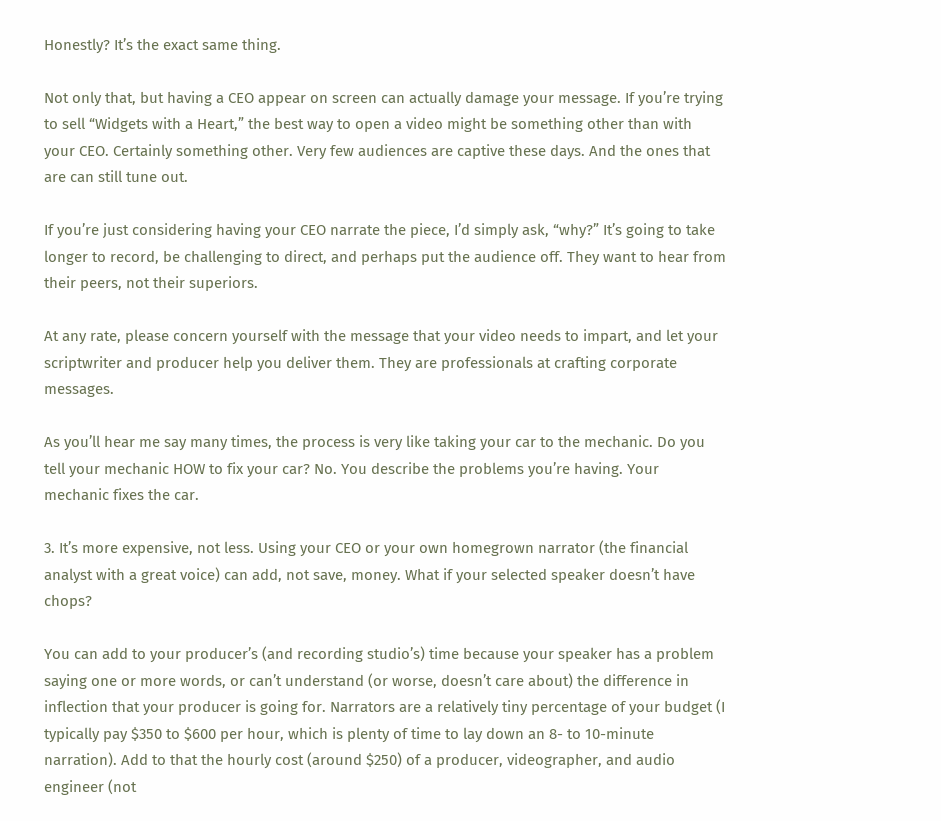Honestly? It’s the exact same thing.

Not only that, but having a CEO appear on screen can actually damage your message. If you’re trying to sell “Widgets with a Heart,” the best way to open a video might be something other than with your CEO. Certainly something other. Very few audiences are captive these days. And the ones that are can still tune out.

If you’re just considering having your CEO narrate the piece, I’d simply ask, “why?” It’s going to take longer to record, be challenging to direct, and perhaps put the audience off. They want to hear from their peers, not their superiors.

At any rate, please concern yourself with the message that your video needs to impart, and let your scriptwriter and producer help you deliver them. They are professionals at crafting corporate messages.

As you’ll hear me say many times, the process is very like taking your car to the mechanic. Do you tell your mechanic HOW to fix your car? No. You describe the problems you’re having. Your mechanic fixes the car.

3. It’s more expensive, not less. Using your CEO or your own homegrown narrator (the financial analyst with a great voice) can add, not save, money. What if your selected speaker doesn’t have chops?

You can add to your producer’s (and recording studio’s) time because your speaker has a problem saying one or more words, or can’t understand (or worse, doesn’t care about) the difference in inflection that your producer is going for. Narrators are a relatively tiny percentage of your budget (I typically pay $350 to $600 per hour, which is plenty of time to lay down an 8- to 10-minute narration). Add to that the hourly cost (around $250) of a producer, videographer, and audio engineer (not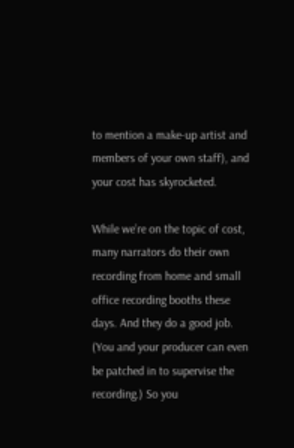to mention a make-up artist and members of your own staff), and your cost has skyrocketed.

While we’re on the topic of cost, many narrators do their own recording from home and small office recording booths these days. And they do a good job. (You and your producer can even be patched in to supervise the recording.) So you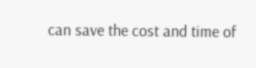can save the cost and time of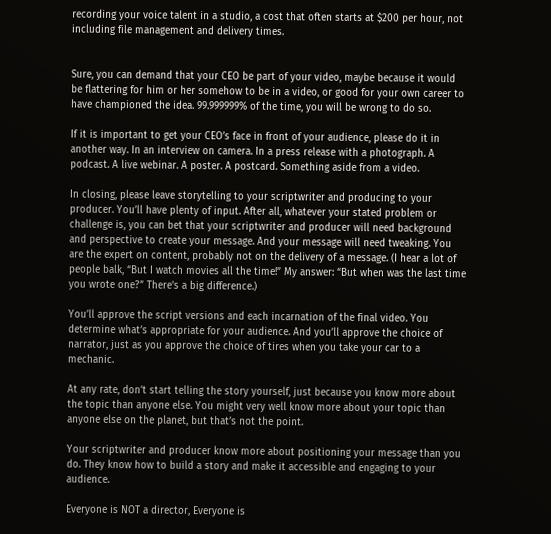recording your voice talent in a studio, a cost that often starts at $200 per hour, not including file management and delivery times.


Sure, you can demand that your CEO be part of your video, maybe because it would be flattering for him or her somehow to be in a video, or good for your own career to have championed the idea. 99.999999% of the time, you will be wrong to do so.

If it is important to get your CEO’s face in front of your audience, please do it in another way. In an interview on camera. In a press release with a photograph. A podcast. A live webinar. A poster. A postcard. Something aside from a video.

In closing, please leave storytelling to your scriptwriter and producing to your producer. You’ll have plenty of input. After all, whatever your stated problem or challenge is, you can bet that your scriptwriter and producer will need background and perspective to create your message. And your message will need tweaking. You are the expert on content, probably not on the delivery of a message. (I hear a lot of people balk, “But I watch movies all the time!” My answer: “But when was the last time you wrote one?” There’s a big difference.)

You’ll approve the script versions and each incarnation of the final video. You determine what’s appropriate for your audience. And you’ll approve the choice of narrator, just as you approve the choice of tires when you take your car to a mechanic.

At any rate, don’t start telling the story yourself, just because you know more about the topic than anyone else. You might very well know more about your topic than anyone else on the planet, but that’s not the point.

Your scriptwriter and producer know more about positioning your message than you do. They know how to build a story and make it accessible and engaging to your audience.

Everyone is NOT a director, Everyone is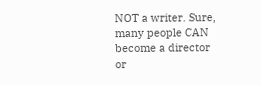NOT a writer. Sure, many people CAN become a director or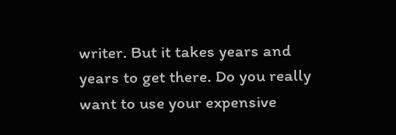writer. But it takes years and years to get there. Do you really want to use your expensive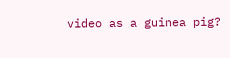video as a guinea pig?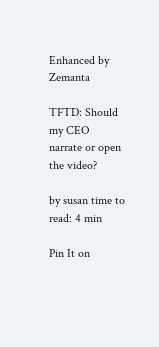Enhanced by Zemanta

TFTD: Should my CEO narrate or open the video?

by susan time to read: 4 min

Pin It on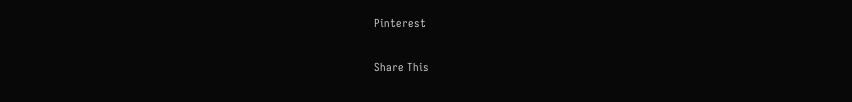Pinterest

Share This